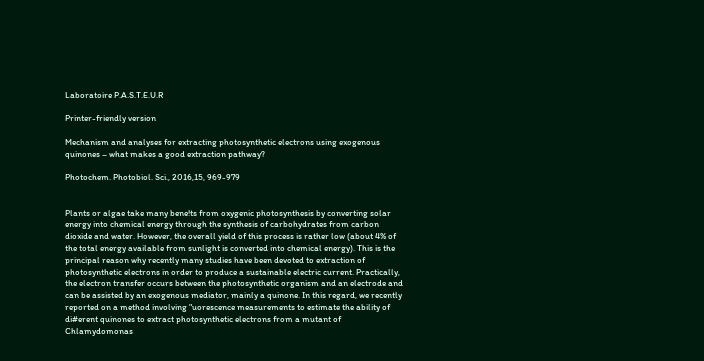Laboratoire P.A.S.T.E.U.R

Printer-friendly version

Mechanism and analyses for extracting photosynthetic electrons using exogenous quinones – what makes a good extraction pathway?

Photochem. Photobiol. Sci., 2016,15, 969-979


Plants or algae take many bene!ts from oxygenic photosynthesis by converting solar energy into chemical energy through the synthesis of carbohydrates from carbon dioxide and water. However, the overall yield of this process is rather low (about 4% of the total energy available from sunlight is converted into chemical energy). This is the principal reason why recently many studies have been devoted to extraction of photosynthetic electrons in order to produce a sustainable electric current. Practically, the electron transfer occurs between the photosynthetic organism and an electrode and can be assisted by an exogenous mediator, mainly a quinone. In this regard, we recently reported on a method involving "uorescence measurements to estimate the ability of di#erent quinones to extract photosynthetic electrons from a mutant of Chlamydomonas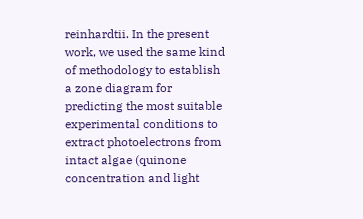reinhardtii. In the present work, we used the same kind of methodology to establish a zone diagram for predicting the most suitable experimental conditions to extract photoelectrons from intact algae (quinone concentration and light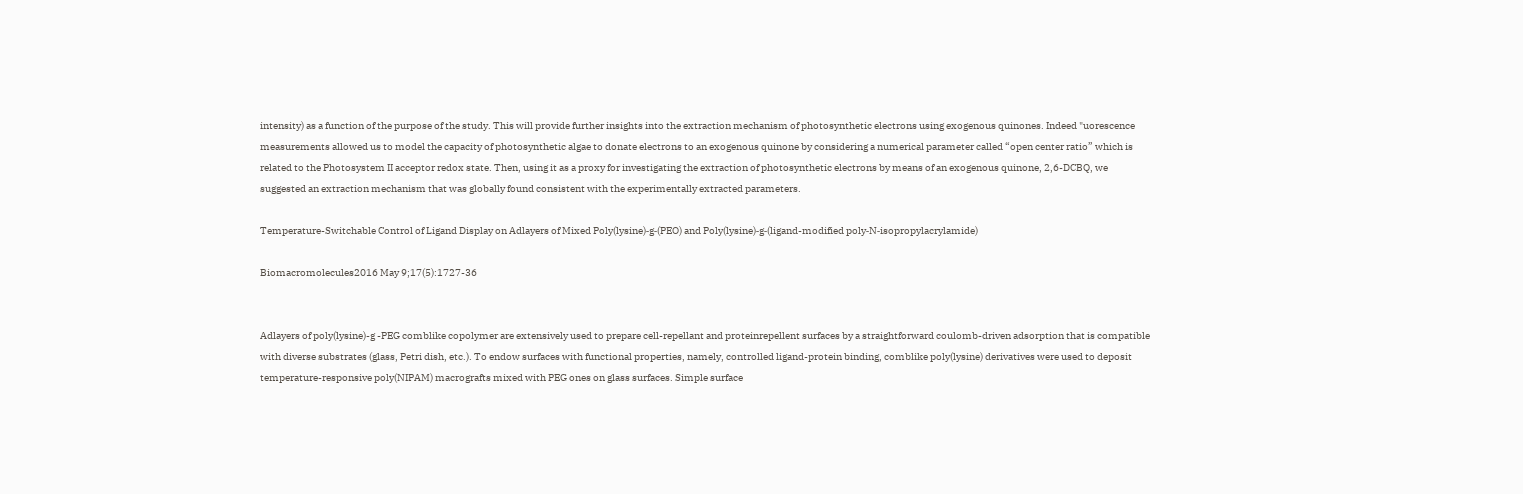intensity) as a function of the purpose of the study. This will provide further insights into the extraction mechanism of photosynthetic electrons using exogenous quinones. Indeed "uorescence measurements allowed us to model the capacity of photosynthetic algae to donate electrons to an exogenous quinone by considering a numerical parameter called “open center ratio” which is related to the Photosystem II acceptor redox state. Then, using it as a proxy for investigating the extraction of photosynthetic electrons by means of an exogenous quinone, 2,6-DCBQ, we suggested an extraction mechanism that was globally found consistent with the experimentally extracted parameters.

Temperature-Switchable Control of Ligand Display on Adlayers of Mixed Poly(lysine)‑g‑(PEO) and Poly(lysine)‑g‑(ligand-modified poly‑N‑isopropylacrylamide)

Biomacromolecules2016 May 9;17(5):1727-36


Adlayers of poly(lysine)-g -PEG comblike copolymer are extensively used to prepare cell-repellant and proteinrepellent surfaces by a straightforward coulomb-driven adsorption that is compatible with diverse substrates (glass, Petri dish, etc.). To endow surfaces with functional properties, namely, controlled ligand-protein binding, comblike poly(lysine) derivatives were used to deposit temperature-responsive poly(NIPAM) macrografts mixed with PEG ones on glass surfaces. Simple surface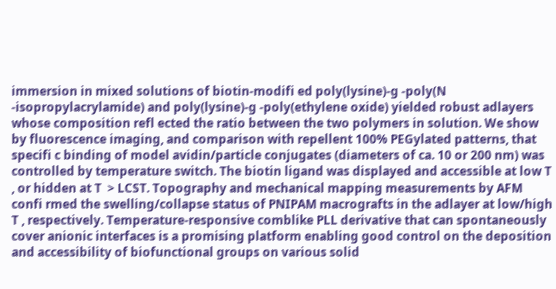immersion in mixed solutions of biotin-modifi ed poly(lysine)-g -poly(N -isopropylacrylamide) and poly(lysine)-g -poly(ethylene oxide) yielded robust adlayers whose composition refl ected the ratio between the two polymers in solution. We show by fluorescence imaging, and comparison with repellent 100% PEGylated patterns, that specifi c binding of model avidin/particle conjugates (diameters of ca. 10 or 200 nm) was controlled by temperature switch. The biotin ligand was displayed and accessible at low T , or hidden at T  > LCST. Topography and mechanical mapping measurements by AFM confi rmed the swelling/collapse status of PNIPAM macrografts in the adlayer at low/high T , respectively. Temperature-responsive comblike PLL derivative that can spontaneously cover anionic interfaces is a promising platform enabling good control on the deposition and accessibility of biofunctional groups on various solid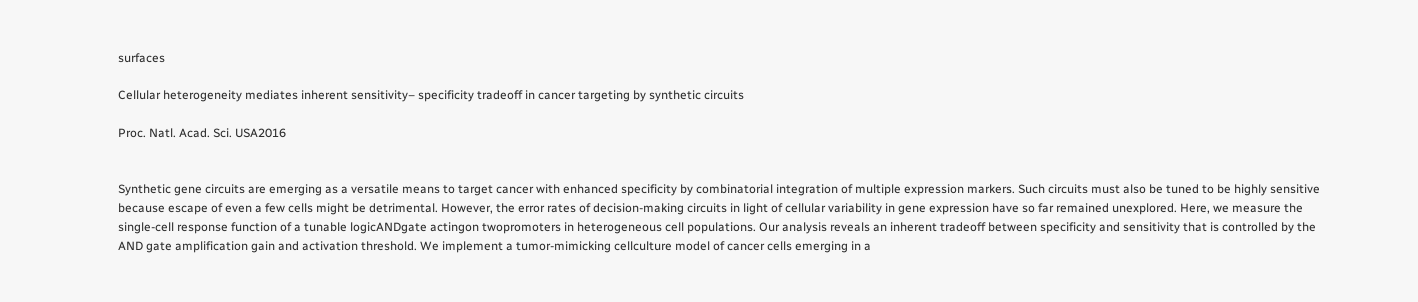surfaces

Cellular heterogeneity mediates inherent sensitivity– specificity tradeoff in cancer targeting by synthetic circuits

Proc. Natl. Acad. Sci. USA2016


Synthetic gene circuits are emerging as a versatile means to target cancer with enhanced specificity by combinatorial integration of multiple expression markers. Such circuits must also be tuned to be highly sensitive because escape of even a few cells might be detrimental. However, the error rates of decision-making circuits in light of cellular variability in gene expression have so far remained unexplored. Here, we measure the single-cell response function of a tunable logicANDgate actingon twopromoters in heterogeneous cell populations. Our analysis reveals an inherent tradeoff between specificity and sensitivity that is controlled by the AND gate amplification gain and activation threshold. We implement a tumor-mimicking cellculture model of cancer cells emerging in a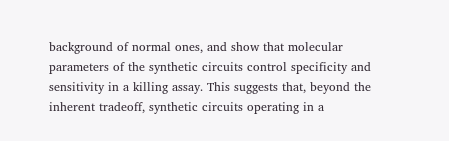background of normal ones, and show that molecular parameters of the synthetic circuits control specificity and sensitivity in a killing assay. This suggests that, beyond the inherent tradeoff, synthetic circuits operating in a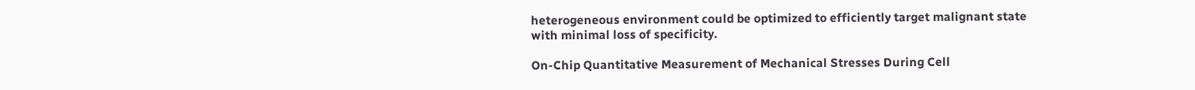heterogeneous environment could be optimized to efficiently target malignant state with minimal loss of specificity.

On-Chip Quantitative Measurement of Mechanical Stresses During Cell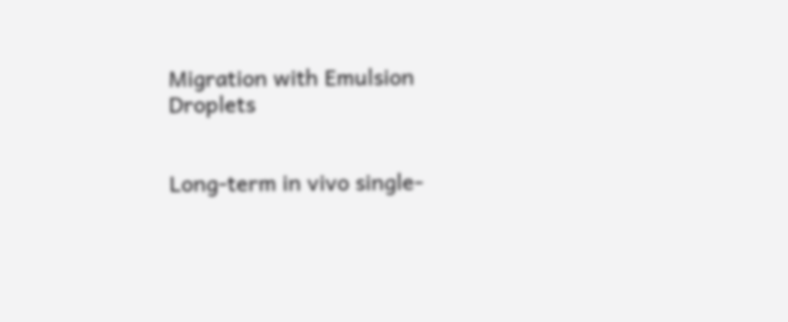Migration with Emulsion Droplets


Long-term in vivo single-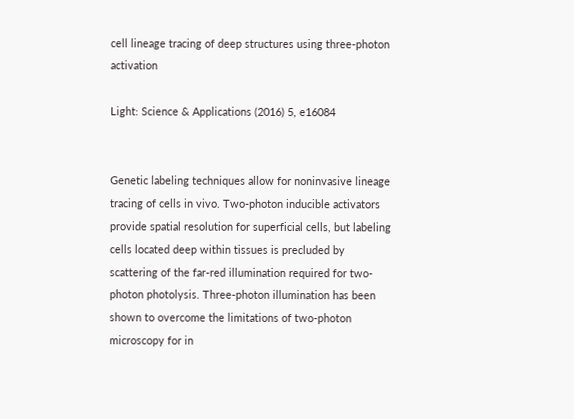cell lineage tracing of deep structures using three-photon activation

Light: Science & Applications (2016) 5, e16084


Genetic labeling techniques allow for noninvasive lineage tracing of cells in vivo. Two-photon inducible activators provide spatial resolution for superficial cells, but labeling cells located deep within tissues is precluded by scattering of the far-red illumination required for two-photon photolysis. Three-photon illumination has been shown to overcome the limitations of two-photon microscopy for in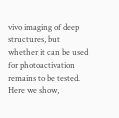vivo imaging of deep structures, but whether it can be used for photoactivation remains to be tested. Here we show,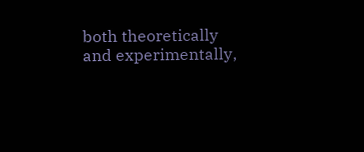both theoretically and experimentally,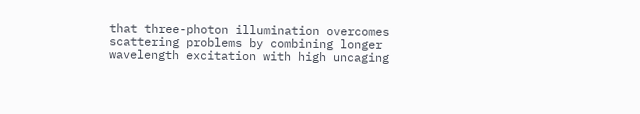that three-photon illumination overcomes scattering problems by combining longer wavelength excitation with high uncaging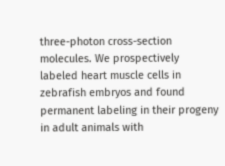three-photon cross-section molecules. We prospectively labeled heart muscle cells in zebrafish embryos and found permanent labeling in their progeny in adult animals with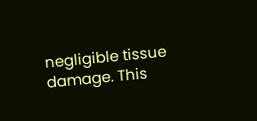negligible tissue damage. This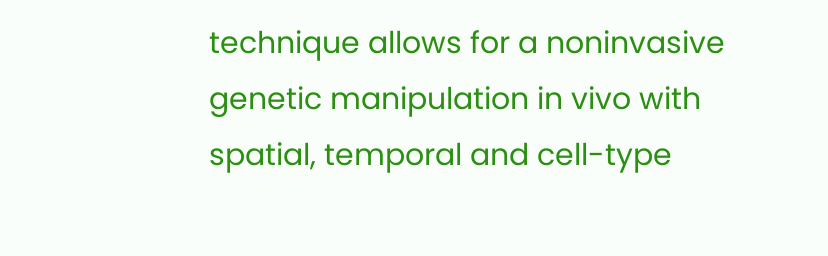technique allows for a noninvasive genetic manipulation in vivo with spatial, temporal and cell-type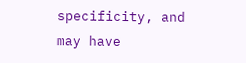specificity, and may have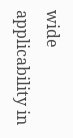wide applicability in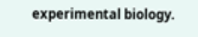experimental biology.